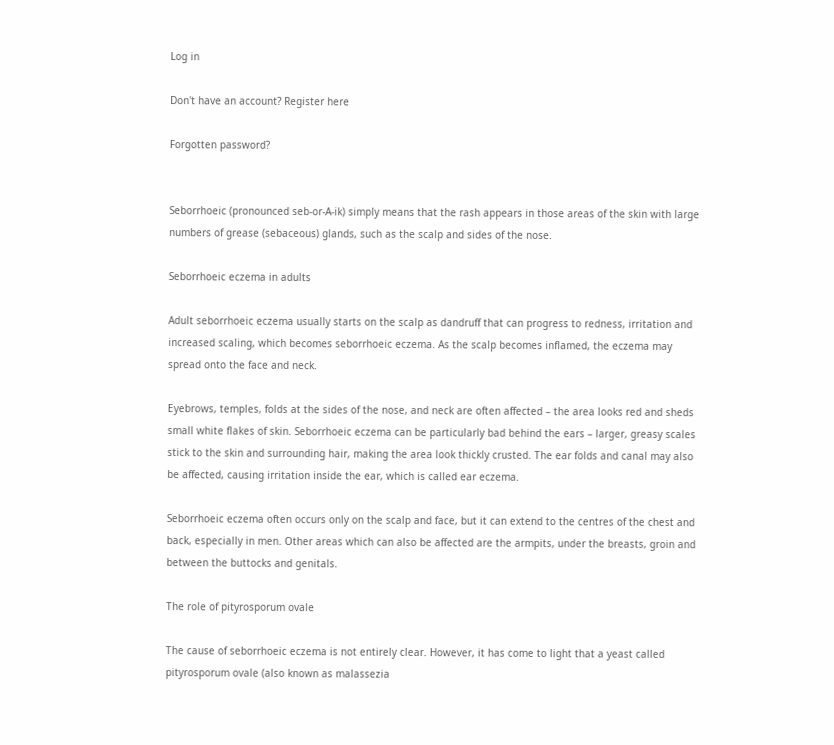Log in

Don't have an account? Register here

Forgotten password?


Seborrhoeic (pronounced seb-or-A-ik) simply means that the rash appears in those areas of the skin with large numbers of grease (sebaceous) glands, such as the scalp and sides of the nose.

Seborrhoeic eczema in adults

Adult seborrhoeic eczema usually starts on the scalp as dandruff that can progress to redness, irritation and increased scaling, which becomes seborrhoeic eczema. As the scalp becomes inflamed, the eczema may spread onto the face and neck.

Eyebrows, temples, folds at the sides of the nose, and neck are often affected – the area looks red and sheds small white flakes of skin. Seborrhoeic eczema can be particularly bad behind the ears – larger, greasy scales stick to the skin and surrounding hair, making the area look thickly crusted. The ear folds and canal may also be affected, causing irritation inside the ear, which is called ear eczema.

Seborrhoeic eczema often occurs only on the scalp and face, but it can extend to the centres of the chest and back, especially in men. Other areas which can also be affected are the armpits, under the breasts, groin and between the buttocks and genitals.

The role of pityrosporum ovale

The cause of seborrhoeic eczema is not entirely clear. However, it has come to light that a yeast called pityrosporum ovale (also known as malassezia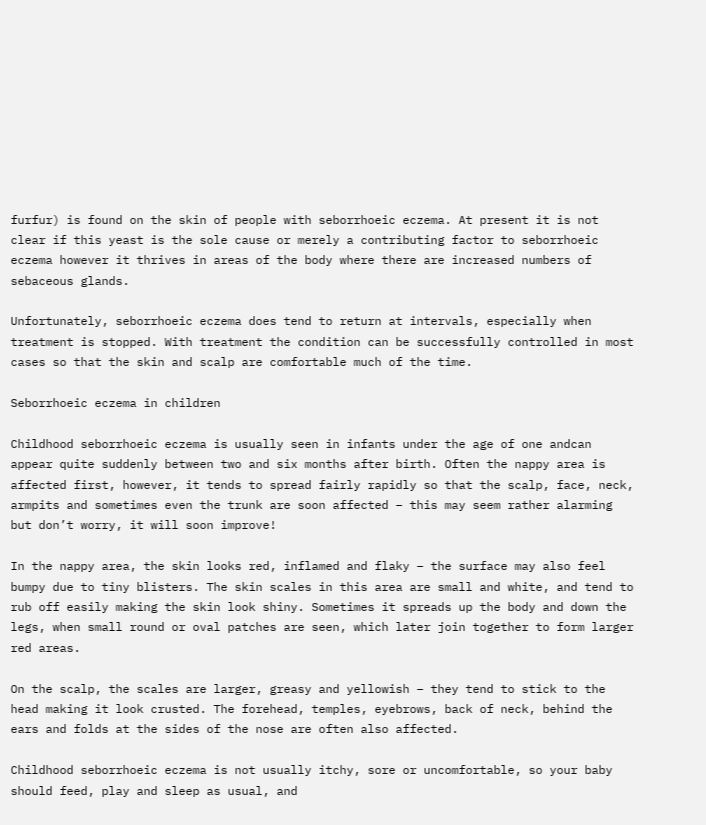furfur) is found on the skin of people with seborrhoeic eczema. At present it is not clear if this yeast is the sole cause or merely a contributing factor to seborrhoeic eczema however it thrives in areas of the body where there are increased numbers of sebaceous glands.

Unfortunately, seborrhoeic eczema does tend to return at intervals, especially when treatment is stopped. With treatment the condition can be successfully controlled in most cases so that the skin and scalp are comfortable much of the time.

Seborrhoeic eczema in children

Childhood seborrhoeic eczema is usually seen in infants under the age of one andcan appear quite suddenly between two and six months after birth. Often the nappy area is affected first, however, it tends to spread fairly rapidly so that the scalp, face, neck, armpits and sometimes even the trunk are soon affected – this may seem rather alarming but don’t worry, it will soon improve!

In the nappy area, the skin looks red, inflamed and flaky – the surface may also feel bumpy due to tiny blisters. The skin scales in this area are small and white, and tend to rub off easily making the skin look shiny. Sometimes it spreads up the body and down the legs, when small round or oval patches are seen, which later join together to form larger red areas.

On the scalp, the scales are larger, greasy and yellowish – they tend to stick to the head making it look crusted. The forehead, temples, eyebrows, back of neck, behind the ears and folds at the sides of the nose are often also affected.

Childhood seborrhoeic eczema is not usually itchy, sore or uncomfortable, so your baby should feed, play and sleep as usual, and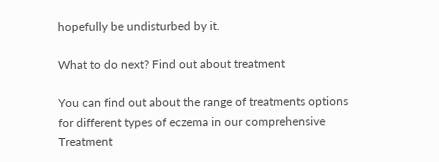hopefully be undisturbed by it.

What to do next? Find out about treatment

You can find out about the range of treatments options for different types of eczema in our comprehensive Treatment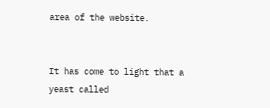area of the website.


It has come to light that a yeast called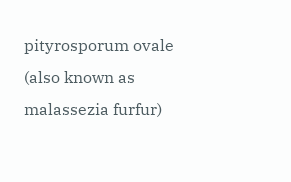pityrosporum ovale (also known as malassezia furfur)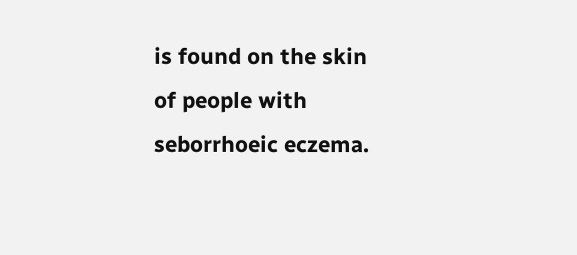is found on the skin of people with seborrhoeic eczema.